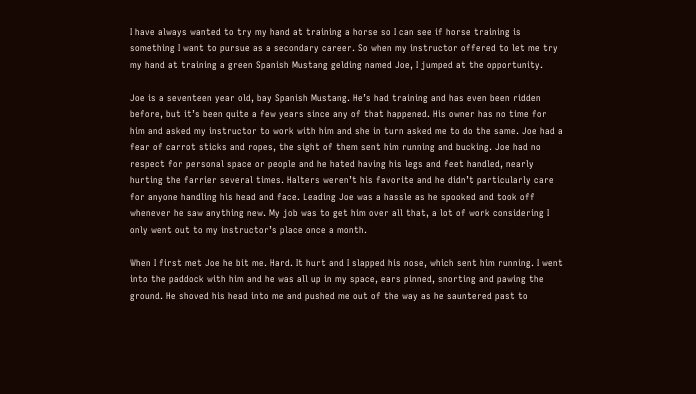I have always wanted to try my hand at training a horse so I can see if horse training is something I want to pursue as a secondary career. So when my instructor offered to let me try my hand at training a green Spanish Mustang gelding named Joe, I jumped at the opportunity.

Joe is a seventeen year old, bay Spanish Mustang. He’s had training and has even been ridden before, but it’s been quite a few years since any of that happened. His owner has no time for him and asked my instructor to work with him and she in turn asked me to do the same. Joe had a fear of carrot sticks and ropes, the sight of them sent him running and bucking. Joe had no respect for personal space or people and he hated having his legs and feet handled, nearly hurting the farrier several times. Halters weren’t his favorite and he didn’t particularly care for anyone handling his head and face. Leading Joe was a hassle as he spooked and took off whenever he saw anything new. My job was to get him over all that, a lot of work considering I only went out to my instructor’s place once a month.

When I first met Joe he bit me. Hard. It hurt and I slapped his nose, which sent him running. I went into the paddock with him and he was all up in my space, ears pinned, snorting and pawing the ground. He shoved his head into me and pushed me out of the way as he sauntered past to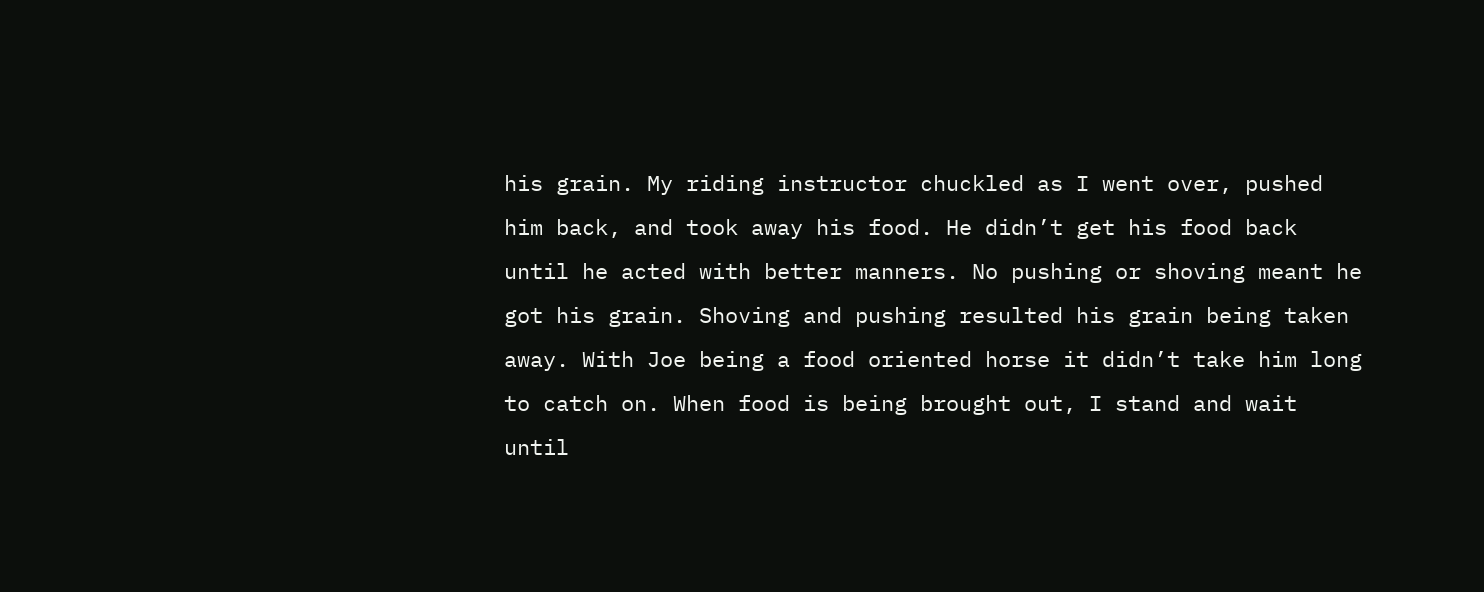his grain. My riding instructor chuckled as I went over, pushed him back, and took away his food. He didn’t get his food back until he acted with better manners. No pushing or shoving meant he got his grain. Shoving and pushing resulted his grain being taken away. With Joe being a food oriented horse it didn’t take him long to catch on. When food is being brought out, I stand and wait until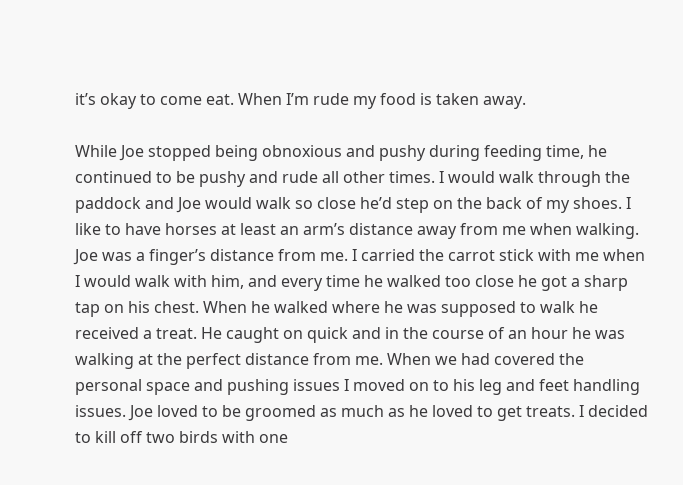it’s okay to come eat. When I’m rude my food is taken away.

While Joe stopped being obnoxious and pushy during feeding time, he continued to be pushy and rude all other times. I would walk through the paddock and Joe would walk so close he’d step on the back of my shoes. I like to have horses at least an arm’s distance away from me when walking. Joe was a finger’s distance from me. I carried the carrot stick with me when I would walk with him, and every time he walked too close he got a sharp tap on his chest. When he walked where he was supposed to walk he received a treat. He caught on quick and in the course of an hour he was walking at the perfect distance from me. When we had covered the personal space and pushing issues I moved on to his leg and feet handling issues. Joe loved to be groomed as much as he loved to get treats. I decided to kill off two birds with one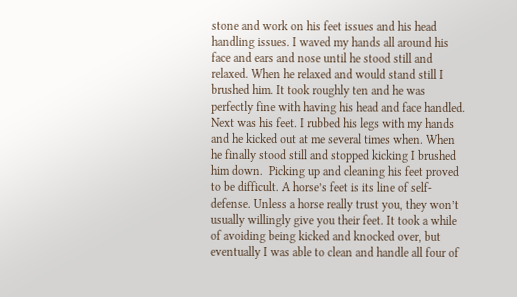stone and work on his feet issues and his head handling issues. I waved my hands all around his face and ears and nose until he stood still and relaxed. When he relaxed and would stand still I brushed him. It took roughly ten and he was perfectly fine with having his head and face handled. Next was his feet. I rubbed his legs with my hands and he kicked out at me several times when. When he finally stood still and stopped kicking I brushed him down.  Picking up and cleaning his feet proved to be difficult. A horse’s feet is its line of self-defense. Unless a horse really trust you, they won’t usually willingly give you their feet. It took a while of avoiding being kicked and knocked over, but eventually I was able to clean and handle all four of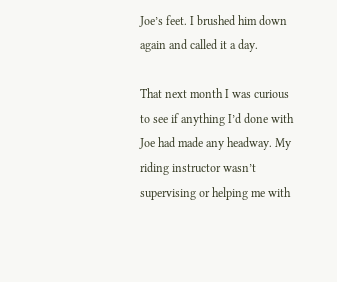Joe’s feet. I brushed him down again and called it a day.

That next month I was curious to see if anything I’d done with Joe had made any headway. My riding instructor wasn’t supervising or helping me with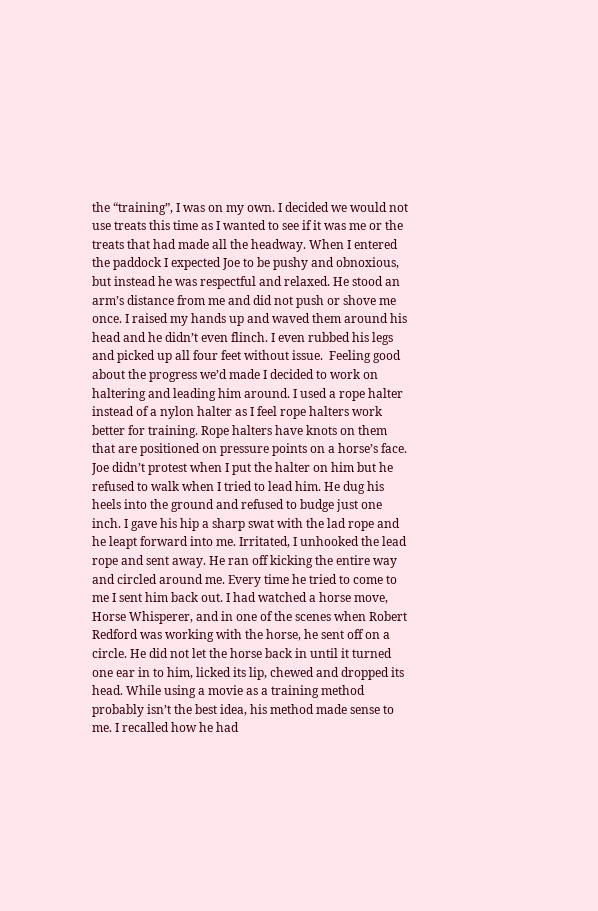the “training”, I was on my own. I decided we would not use treats this time as I wanted to see if it was me or the treats that had made all the headway. When I entered the paddock I expected Joe to be pushy and obnoxious, but instead he was respectful and relaxed. He stood an arm’s distance from me and did not push or shove me once. I raised my hands up and waved them around his head and he didn’t even flinch. I even rubbed his legs and picked up all four feet without issue.  Feeling good about the progress we’d made I decided to work on haltering and leading him around. I used a rope halter instead of a nylon halter as I feel rope halters work better for training. Rope halters have knots on them that are positioned on pressure points on a horse’s face. Joe didn’t protest when I put the halter on him but he refused to walk when I tried to lead him. He dug his heels into the ground and refused to budge just one inch. I gave his hip a sharp swat with the lad rope and he leapt forward into me. Irritated, I unhooked the lead rope and sent away. He ran off kicking the entire way and circled around me. Every time he tried to come to me I sent him back out. I had watched a horse move, Horse Whisperer, and in one of the scenes when Robert Redford was working with the horse, he sent off on a circle. He did not let the horse back in until it turned one ear in to him, licked its lip, chewed and dropped its head. While using a movie as a training method probably isn’t the best idea, his method made sense to me. I recalled how he had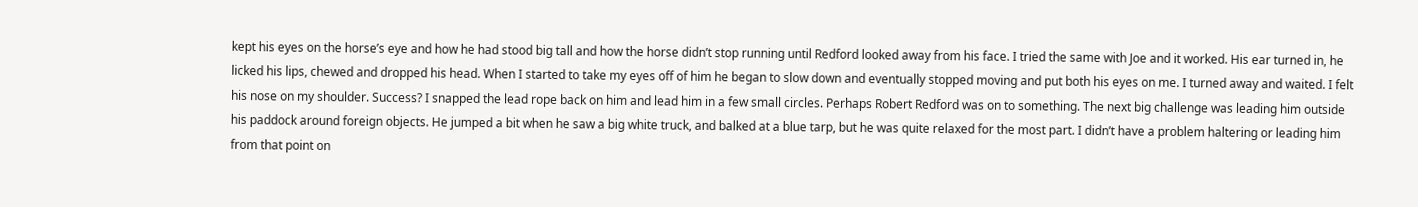kept his eyes on the horse’s eye and how he had stood big tall and how the horse didn’t stop running until Redford looked away from his face. I tried the same with Joe and it worked. His ear turned in, he licked his lips, chewed and dropped his head. When I started to take my eyes off of him he began to slow down and eventually stopped moving and put both his eyes on me. I turned away and waited. I felt his nose on my shoulder. Success? I snapped the lead rope back on him and lead him in a few small circles. Perhaps Robert Redford was on to something. The next big challenge was leading him outside his paddock around foreign objects. He jumped a bit when he saw a big white truck, and balked at a blue tarp, but he was quite relaxed for the most part. I didn’t have a problem haltering or leading him from that point on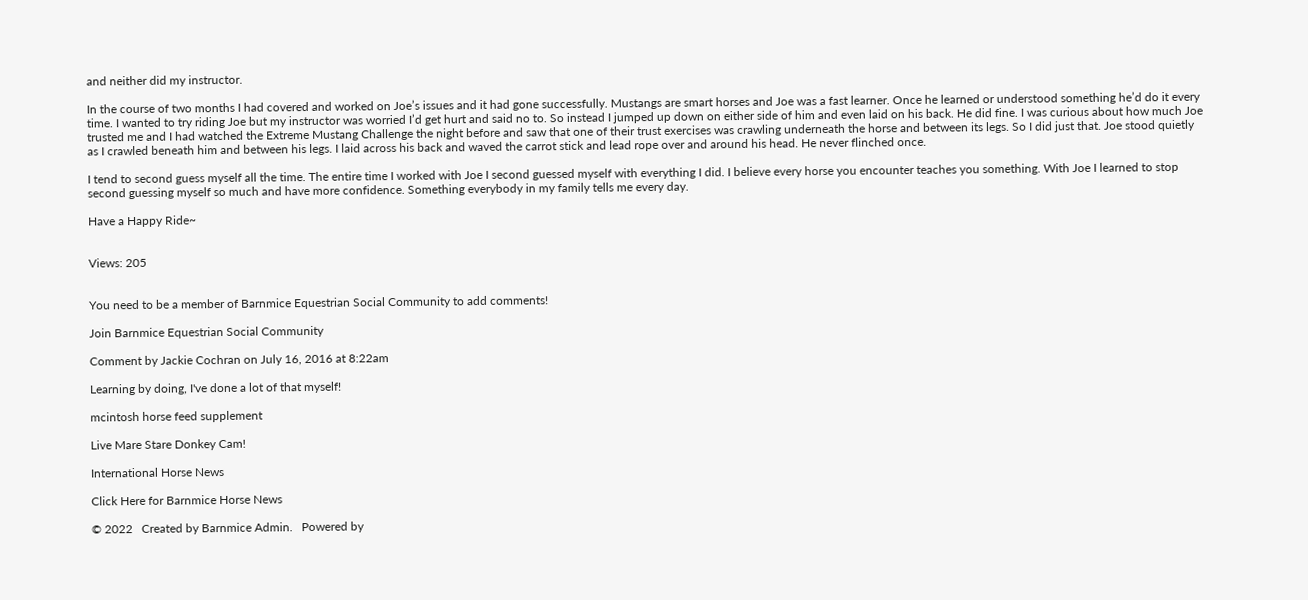and neither did my instructor.

In the course of two months I had covered and worked on Joe’s issues and it had gone successfully. Mustangs are smart horses and Joe was a fast learner. Once he learned or understood something he’d do it every time. I wanted to try riding Joe but my instructor was worried I’d get hurt and said no to. So instead I jumped up down on either side of him and even laid on his back. He did fine. I was curious about how much Joe trusted me and I had watched the Extreme Mustang Challenge the night before and saw that one of their trust exercises was crawling underneath the horse and between its legs. So I did just that. Joe stood quietly as I crawled beneath him and between his legs. I laid across his back and waved the carrot stick and lead rope over and around his head. He never flinched once.

I tend to second guess myself all the time. The entire time I worked with Joe I second guessed myself with everything I did. I believe every horse you encounter teaches you something. With Joe I learned to stop second guessing myself so much and have more confidence. Something everybody in my family tells me every day.

Have a Happy Ride~


Views: 205


You need to be a member of Barnmice Equestrian Social Community to add comments!

Join Barnmice Equestrian Social Community

Comment by Jackie Cochran on July 16, 2016 at 8:22am

Learning by doing, I've done a lot of that myself!

mcintosh horse feed supplement

Live Mare Stare Donkey Cam!

International Horse News

Click Here for Barnmice Horse News

© 2022   Created by Barnmice Admin.   Powered by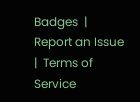Badges  |  Report an Issue  |  Terms of Service